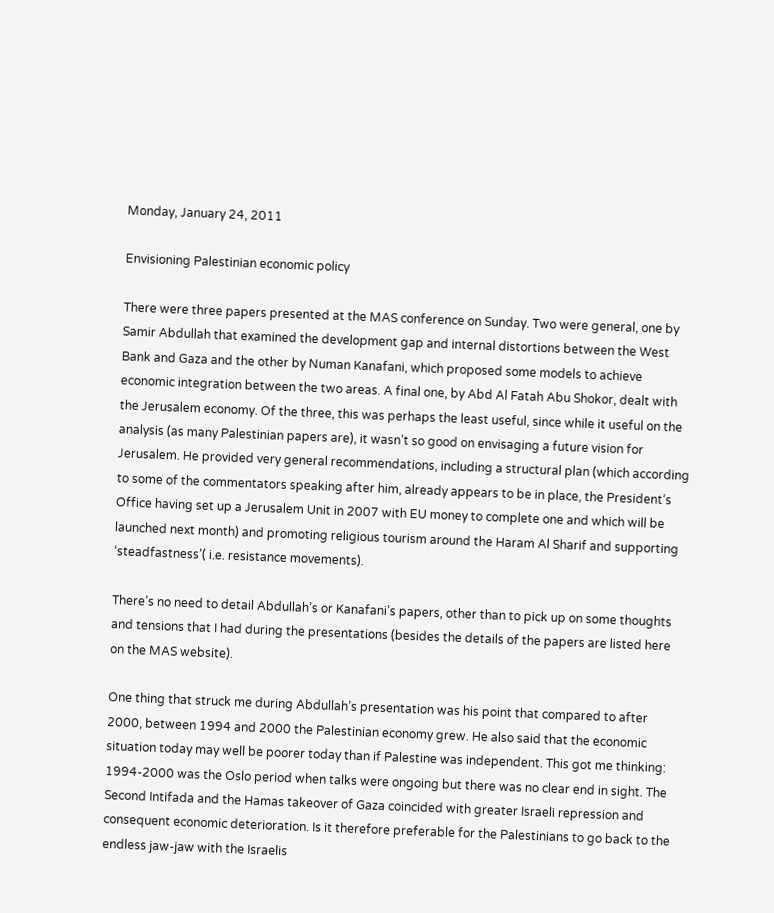Monday, January 24, 2011

Envisioning Palestinian economic policy

There were three papers presented at the MAS conference on Sunday. Two were general, one by Samir Abdullah that examined the development gap and internal distortions between the West Bank and Gaza and the other by Numan Kanafani, which proposed some models to achieve economic integration between the two areas. A final one, by Abd Al Fatah Abu Shokor, dealt with the Jerusalem economy. Of the three, this was perhaps the least useful, since while it useful on the analysis (as many Palestinian papers are), it wasn’t so good on envisaging a future vision for Jerusalem. He provided very general recommendations, including a structural plan (which according to some of the commentators speaking after him, already appears to be in place, the President’s Office having set up a Jerusalem Unit in 2007 with EU money to complete one and which will be launched next month) and promoting religious tourism around the Haram Al Sharif and supporting ‘steadfastness’( i.e. resistance movements).

There’s no need to detail Abdullah’s or Kanafani’s papers, other than to pick up on some thoughts and tensions that I had during the presentations (besides the details of the papers are listed here on the MAS website).

One thing that struck me during Abdullah’s presentation was his point that compared to after 2000, between 1994 and 2000 the Palestinian economy grew. He also said that the economic situation today may well be poorer today than if Palestine was independent. This got me thinking: 1994-2000 was the Oslo period when talks were ongoing but there was no clear end in sight. The Second Intifada and the Hamas takeover of Gaza coincided with greater Israeli repression and consequent economic deterioration. Is it therefore preferable for the Palestinians to go back to the endless jaw-jaw with the Israelis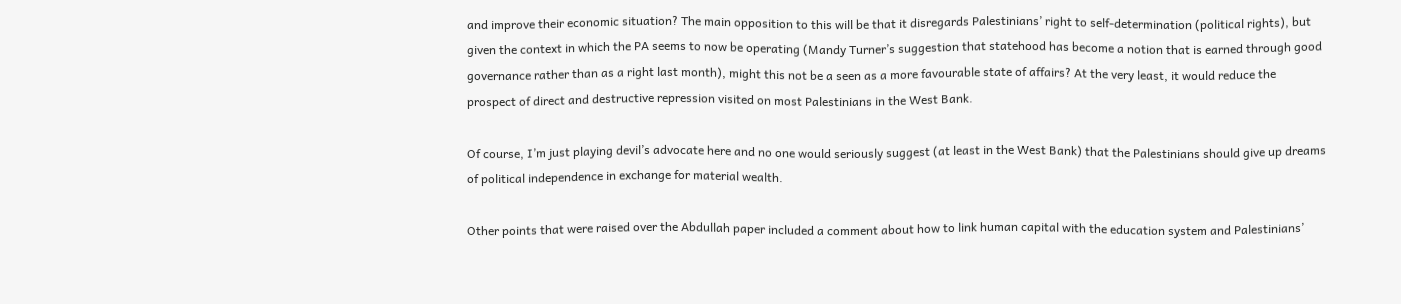and improve their economic situation? The main opposition to this will be that it disregards Palestinians’ right to self-determination (political rights), but given the context in which the PA seems to now be operating (Mandy Turner’s suggestion that statehood has become a notion that is earned through good governance rather than as a right last month), might this not be a seen as a more favourable state of affairs? At the very least, it would reduce the prospect of direct and destructive repression visited on most Palestinians in the West Bank.

Of course, I’m just playing devil’s advocate here and no one would seriously suggest (at least in the West Bank) that the Palestinians should give up dreams of political independence in exchange for material wealth.

Other points that were raised over the Abdullah paper included a comment about how to link human capital with the education system and Palestinians’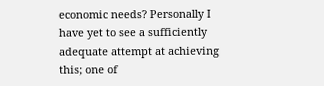economic needs? Personally I have yet to see a sufficiently adequate attempt at achieving this; one of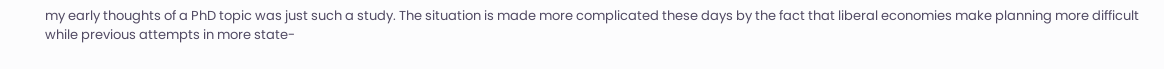my early thoughts of a PhD topic was just such a study. The situation is made more complicated these days by the fact that liberal economies make planning more difficult while previous attempts in more state-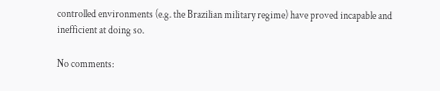controlled environments (e.g. the Brazilian military regime) have proved incapable and inefficient at doing so.

No comments: